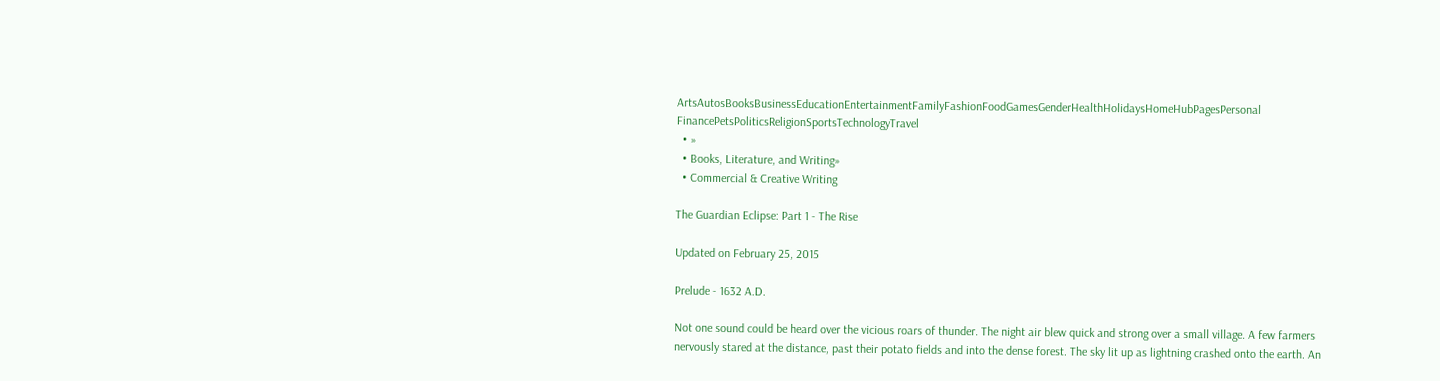ArtsAutosBooksBusinessEducationEntertainmentFamilyFashionFoodGamesGenderHealthHolidaysHomeHubPagesPersonal FinancePetsPoliticsReligionSportsTechnologyTravel
  • »
  • Books, Literature, and Writing»
  • Commercial & Creative Writing

The Guardian Eclipse: Part 1 - The Rise

Updated on February 25, 2015

Prelude - 1632 A.D.

Not one sound could be heard over the vicious roars of thunder. The night air blew quick and strong over a small village. A few farmers nervously stared at the distance, past their potato fields and into the dense forest. The sky lit up as lightning crashed onto the earth. An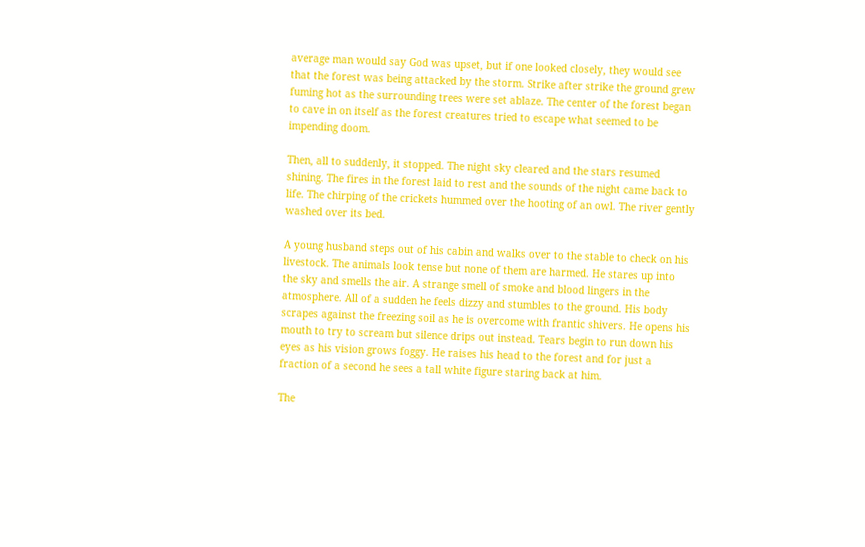average man would say God was upset, but if one looked closely, they would see that the forest was being attacked by the storm. Strike after strike the ground grew fuming hot as the surrounding trees were set ablaze. The center of the forest began to cave in on itself as the forest creatures tried to escape what seemed to be impending doom.

Then, all to suddenly, it stopped. The night sky cleared and the stars resumed shining. The fires in the forest laid to rest and the sounds of the night came back to life. The chirping of the crickets hummed over the hooting of an owl. The river gently washed over its bed.

A young husband steps out of his cabin and walks over to the stable to check on his livestock. The animals look tense but none of them are harmed. He stares up into the sky and smells the air. A strange smell of smoke and blood lingers in the atmosphere. All of a sudden he feels dizzy and stumbles to the ground. His body scrapes against the freezing soil as he is overcome with frantic shivers. He opens his mouth to try to scream but silence drips out instead. Tears begin to run down his eyes as his vision grows foggy. He raises his head to the forest and for just a fraction of a second he sees a tall white figure staring back at him.

The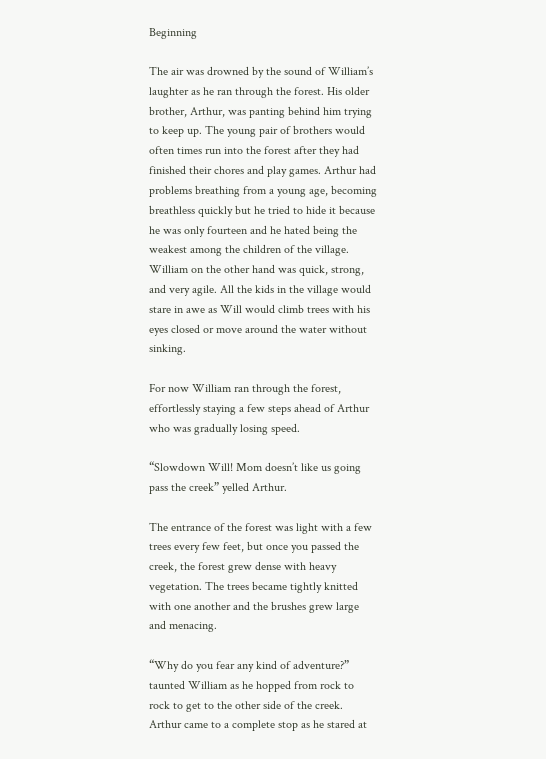Beginning

The air was drowned by the sound of William’s laughter as he ran through the forest. His older brother, Arthur, was panting behind him trying to keep up. The young pair of brothers would often times run into the forest after they had finished their chores and play games. Arthur had problems breathing from a young age, becoming breathless quickly but he tried to hide it because he was only fourteen and he hated being the weakest among the children of the village. William on the other hand was quick, strong, and very agile. All the kids in the village would stare in awe as Will would climb trees with his eyes closed or move around the water without sinking.

For now William ran through the forest, effortlessly staying a few steps ahead of Arthur who was gradually losing speed.

“Slowdown Will! Mom doesn’t like us going pass the creek” yelled Arthur.

The entrance of the forest was light with a few trees every few feet, but once you passed the creek, the forest grew dense with heavy vegetation. The trees became tightly knitted with one another and the brushes grew large and menacing.

“Why do you fear any kind of adventure?” taunted William as he hopped from rock to rock to get to the other side of the creek. Arthur came to a complete stop as he stared at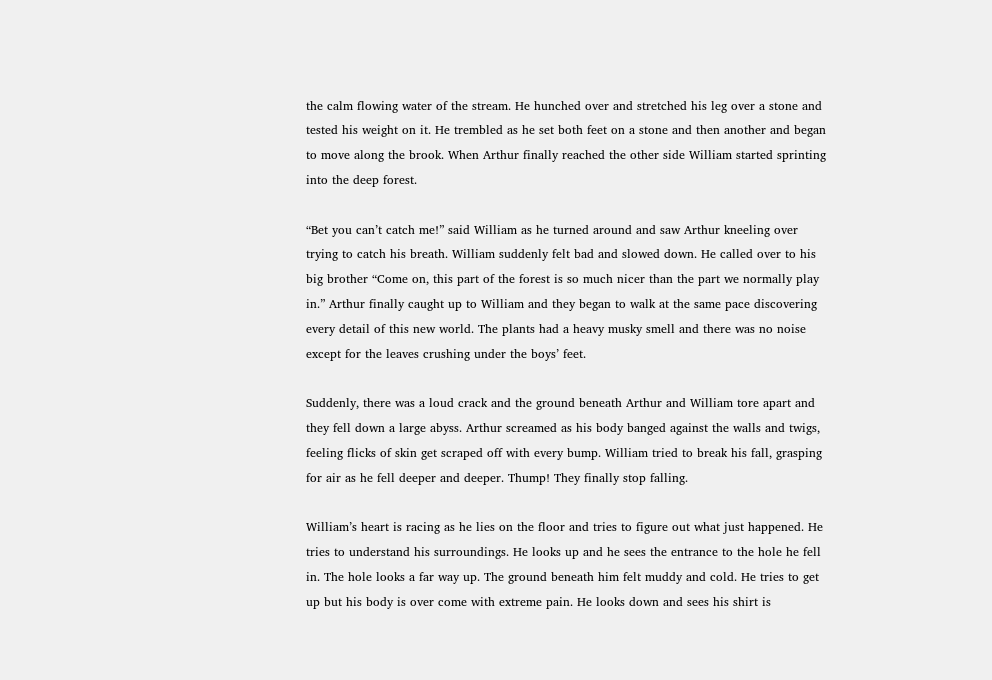the calm flowing water of the stream. He hunched over and stretched his leg over a stone and tested his weight on it. He trembled as he set both feet on a stone and then another and began to move along the brook. When Arthur finally reached the other side William started sprinting into the deep forest.

“Bet you can’t catch me!” said William as he turned around and saw Arthur kneeling over trying to catch his breath. William suddenly felt bad and slowed down. He called over to his big brother “Come on, this part of the forest is so much nicer than the part we normally play in.” Arthur finally caught up to William and they began to walk at the same pace discovering every detail of this new world. The plants had a heavy musky smell and there was no noise except for the leaves crushing under the boys’ feet.

Suddenly, there was a loud crack and the ground beneath Arthur and William tore apart and they fell down a large abyss. Arthur screamed as his body banged against the walls and twigs, feeling flicks of skin get scraped off with every bump. William tried to break his fall, grasping for air as he fell deeper and deeper. Thump! They finally stop falling.

William’s heart is racing as he lies on the floor and tries to figure out what just happened. He tries to understand his surroundings. He looks up and he sees the entrance to the hole he fell in. The hole looks a far way up. The ground beneath him felt muddy and cold. He tries to get up but his body is over come with extreme pain. He looks down and sees his shirt is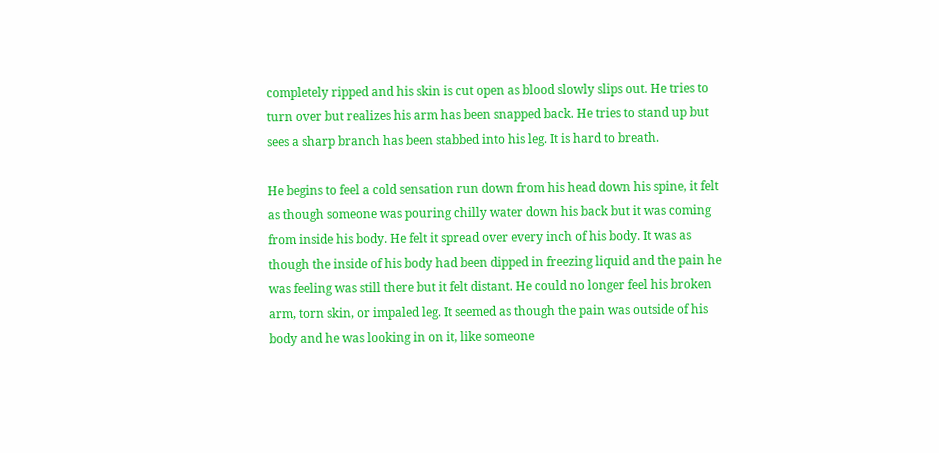completely ripped and his skin is cut open as blood slowly slips out. He tries to turn over but realizes his arm has been snapped back. He tries to stand up but sees a sharp branch has been stabbed into his leg. It is hard to breath.

He begins to feel a cold sensation run down from his head down his spine, it felt as though someone was pouring chilly water down his back but it was coming from inside his body. He felt it spread over every inch of his body. It was as though the inside of his body had been dipped in freezing liquid and the pain he was feeling was still there but it felt distant. He could no longer feel his broken arm, torn skin, or impaled leg. It seemed as though the pain was outside of his body and he was looking in on it, like someone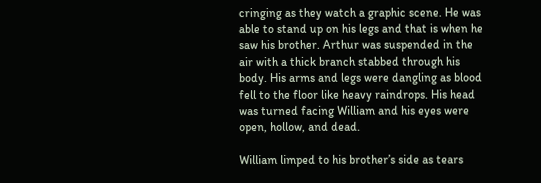cringing as they watch a graphic scene. He was able to stand up on his legs and that is when he saw his brother. Arthur was suspended in the air with a thick branch stabbed through his body. His arms and legs were dangling as blood fell to the floor like heavy raindrops. His head was turned facing William and his eyes were open, hollow, and dead.

William limped to his brother’s side as tears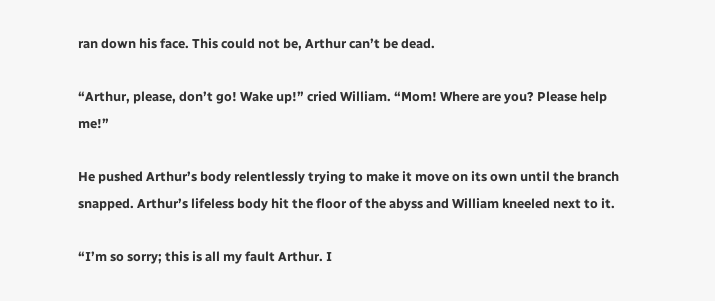ran down his face. This could not be, Arthur can’t be dead.

“Arthur, please, don’t go! Wake up!” cried William. “Mom! Where are you? Please help me!”

He pushed Arthur’s body relentlessly trying to make it move on its own until the branch snapped. Arthur’s lifeless body hit the floor of the abyss and William kneeled next to it.

“I’m so sorry; this is all my fault Arthur. I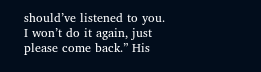should’ve listened to you. I won’t do it again, just please come back.” His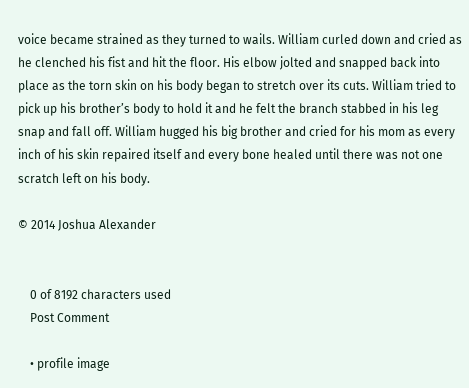voice became strained as they turned to wails. William curled down and cried as he clenched his fist and hit the floor. His elbow jolted and snapped back into place as the torn skin on his body began to stretch over its cuts. William tried to pick up his brother’s body to hold it and he felt the branch stabbed in his leg snap and fall off. William hugged his big brother and cried for his mom as every inch of his skin repaired itself and every bone healed until there was not one scratch left on his body.

© 2014 Joshua Alexander


    0 of 8192 characters used
    Post Comment

    • profile image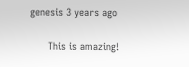genesis 3 years ago

      This is amazing!